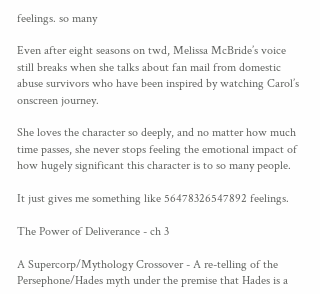feelings. so many

Even after eight seasons on twd, Melissa McBride’s voice still breaks when she talks about fan mail from domestic abuse survivors who have been inspired by watching Carol’s onscreen journey.

She loves the character so deeply, and no matter how much time passes, she never stops feeling the emotional impact of how hugely significant this character is to so many people.

It just gives me something like 56478326547892 feelings.

The Power of Deliverance - ch 3

A Supercorp/Mythology Crossover - A re-telling of the Persephone/Hades myth under the premise that Hades is a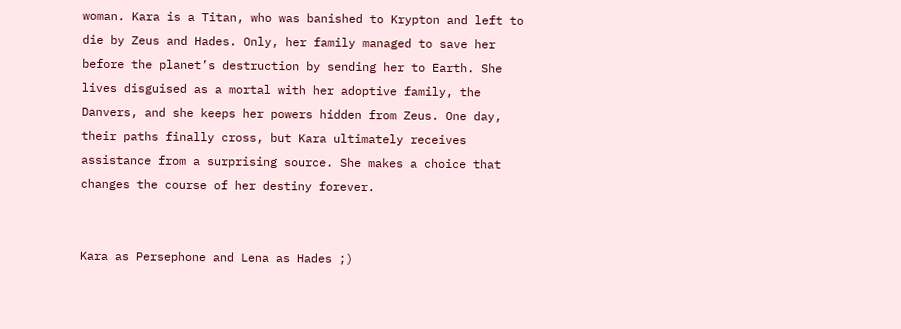woman. Kara is a Titan, who was banished to Krypton and left to die by Zeus and Hades. Only, her family managed to save her before the planet’s destruction by sending her to Earth. She lives disguised as a mortal with her adoptive family, the Danvers, and she keeps her powers hidden from Zeus. One day, their paths finally cross, but Kara ultimately receives assistance from a surprising source. She makes a choice that changes the course of her destiny forever.


Kara as Persephone and Lena as Hades ;)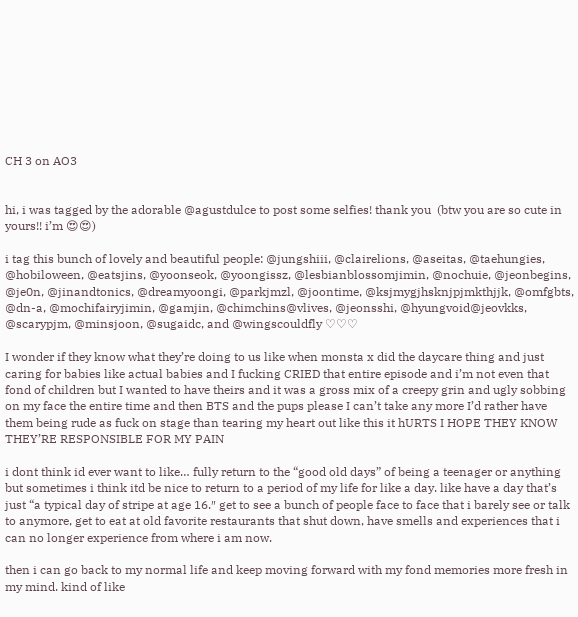CH 3 on AO3


hi, i was tagged by the adorable @agustdulce to post some selfies! thank you  (btw you are so cute in yours!! i’m 😍😍)

i tag this bunch of lovely and beautiful people: @jungshiii, @clairelions, @aseitas, @taehungies, @hobiloween, @eatsjins, @yoonseok, @yoongissz, @lesbianblossomjimin, @nochuie, @jeonbegins, @je0n, @jinandtonics, @dreamyoongi, @parkjmzl, @joontime, @ksjmygjhsknjpjmkthjjk, @omfgbts, @dn-a, @mochifairyjimin, @gamjin, @chimchins@vlives, @jeonsshi, @hyungvoid@jeovkks, @scarypjm, @minsjoon, @sugaidc, and @wingscouldfly ♡♡♡

I wonder if they know what they’re doing to us like when monsta x did the daycare thing and just caring for babies like actual babies and I fucking CRIED that entire episode and i’m not even that fond of children but I wanted to have theirs and it was a gross mix of a creepy grin and ugly sobbing on my face the entire time and then BTS and the pups please I can’t take any more I’d rather have them being rude as fuck on stage than tearing my heart out like this it hURTS I HOPE THEY KNOW THEY’RE RESPONSIBLE FOR MY PAIN

i dont think id ever want to like… fully return to the “good old days” of being a teenager or anything but sometimes i think itd be nice to return to a period of my life for like a day. like have a day that’s just “a typical day of stripe at age 16.″ get to see a bunch of people face to face that i barely see or talk to anymore, get to eat at old favorite restaurants that shut down, have smells and experiences that i can no longer experience from where i am now.

then i can go back to my normal life and keep moving forward with my fond memories more fresh in my mind. kind of like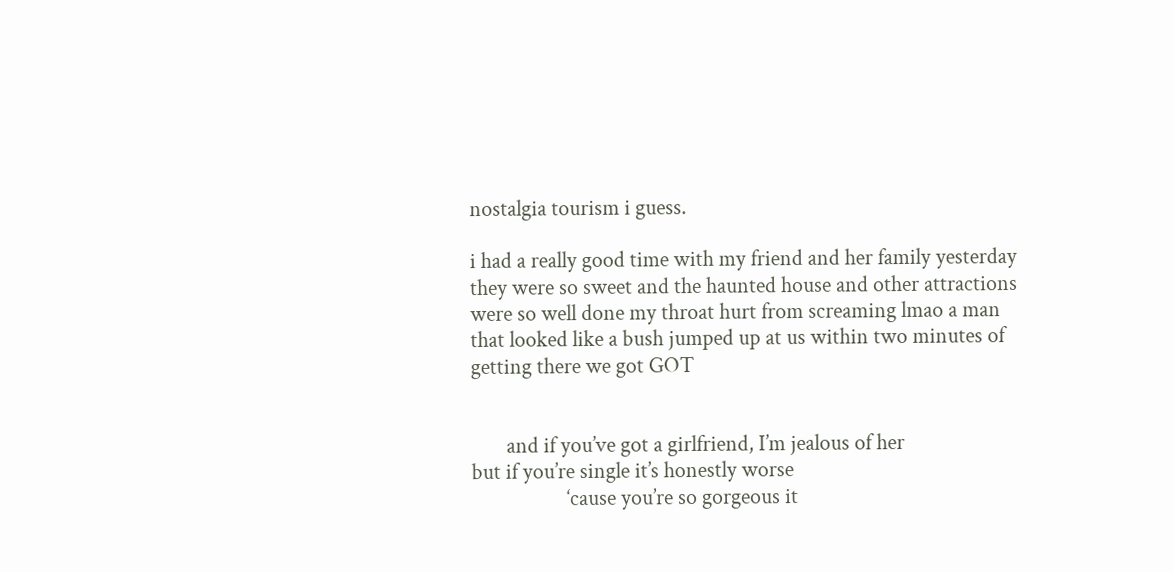nostalgia tourism i guess.

i had a really good time with my friend and her family yesterday they were so sweet and the haunted house and other attractions were so well done my throat hurt from screaming lmao a man that looked like a bush jumped up at us within two minutes of getting there we got GOT


       and if you’ve got a girlfriend, I’m jealous of her
but if you’re single it’s honestly worse
                   ‘cause you’re so gorgeous it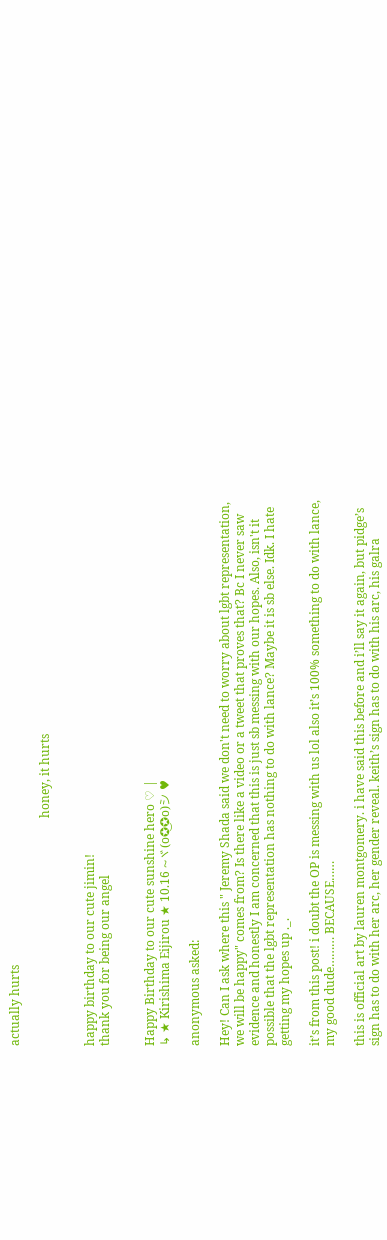actually hurts

                                                                            honey, it hurts


happy birthday to our cute jimin!
thank you for being our angel


Happy Birthday to our cute sunshine hero ♡ |
↳ ★ Kirishima Eijirou ★ 10.16 ~ヾ(o✪‿✪o)シ ♥

anonymous asked:

Hey! Can I ask where this " Jeremy Shada said we don't need to worry about lgbt representation, we will be happy" comes from? Is there like a video or a tweet that proves that? Bc I never saw evidence and honestly I am concerned that this is just sb messing with our hopes. Also, isn't it possible that the lgbt representation has nothing to do with lance? Maybe it is sb else. Idk. I hate getting my hopes up ._.

it’s from this post! i doubt the OP is messing with us lol also it’s 100% something to do with lance, my good dude……… BECAUSE……

this is official art by lauren montgomery. i have said this before and i’ll say it again, but pidge’s sign has to do with her arc, her gender reveal. keith’s sign has to do with his arc, his galra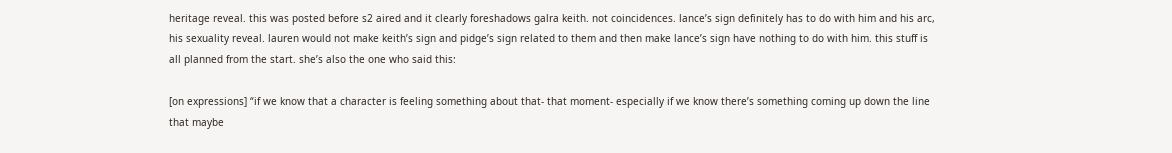heritage reveal. this was posted before s2 aired and it clearly foreshadows galra keith. not coincidences. lance’s sign definitely has to do with him and his arc, his sexuality reveal. lauren would not make keith’s sign and pidge’s sign related to them and then make lance’s sign have nothing to do with him. this stuff is all planned from the start. she’s also the one who said this:

[on expressions] “if we know that a character is feeling something about that- that moment- especially if we know there’s something coming up down the line that maybe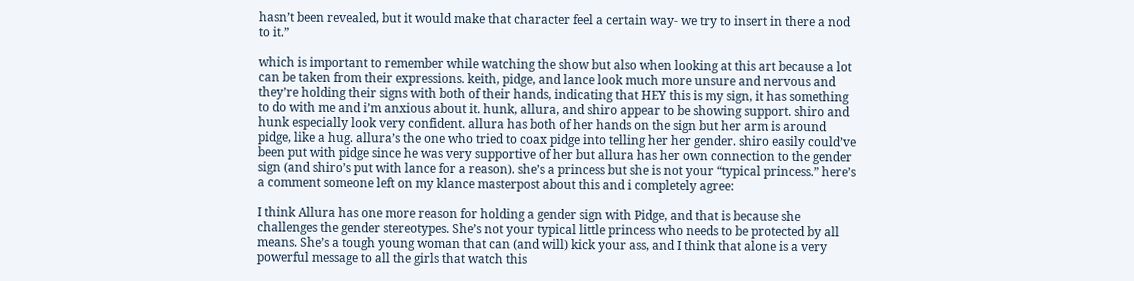hasn’t been revealed, but it would make that character feel a certain way- we try to insert in there a nod to it.”

which is important to remember while watching the show but also when looking at this art because a lot can be taken from their expressions. keith, pidge, and lance look much more unsure and nervous and they’re holding their signs with both of their hands, indicating that HEY this is my sign, it has something to do with me and i’m anxious about it. hunk, allura, and shiro appear to be showing support. shiro and hunk especially look very confident. allura has both of her hands on the sign but her arm is around pidge, like a hug. allura’s the one who tried to coax pidge into telling her her gender. shiro easily could’ve been put with pidge since he was very supportive of her but allura has her own connection to the gender sign (and shiro’s put with lance for a reason). she’s a princess but she is not your “typical princess.” here’s a comment someone left on my klance masterpost about this and i completely agree:

I think Allura has one more reason for holding a gender sign with Pidge, and that is because she challenges the gender stereotypes. She’s not your typical little princess who needs to be protected by all means. She’s a tough young woman that can (and will) kick your ass, and I think that alone is a very powerful message to all the girls that watch this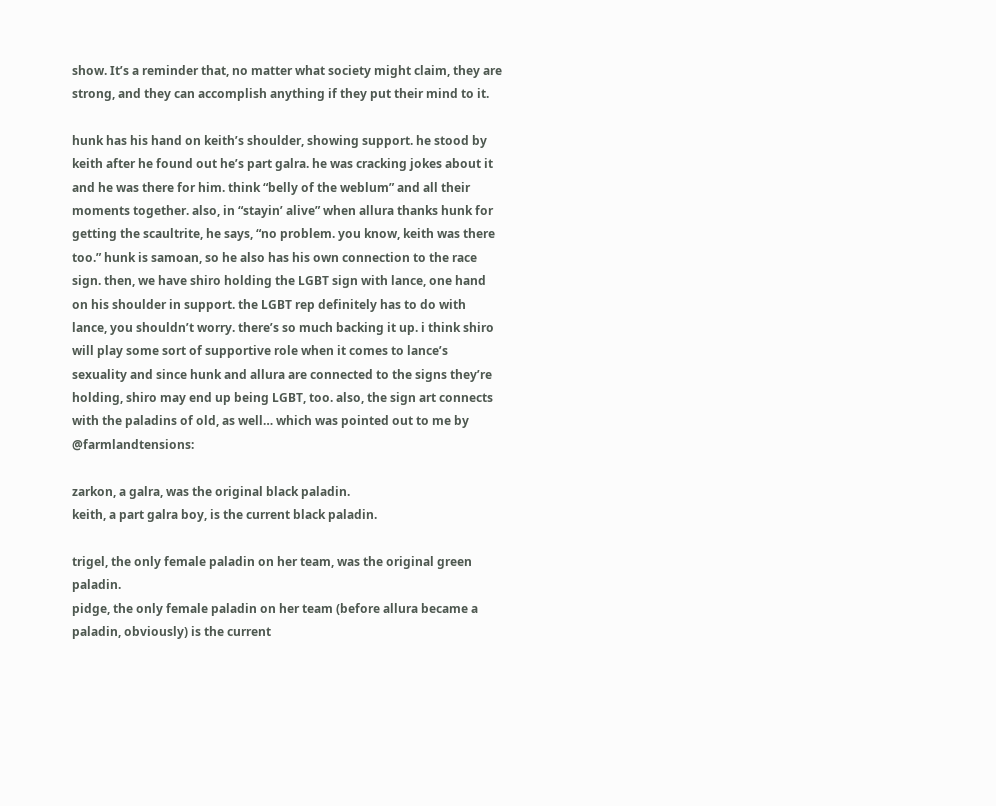show. It’s a reminder that, no matter what society might claim, they are strong, and they can accomplish anything if they put their mind to it.

hunk has his hand on keith’s shoulder, showing support. he stood by keith after he found out he’s part galra. he was cracking jokes about it and he was there for him. think “belly of the weblum” and all their moments together. also, in “stayin’ alive” when allura thanks hunk for getting the scaultrite, he says, “no problem. you know, keith was there too.” hunk is samoan, so he also has his own connection to the race sign. then, we have shiro holding the LGBT sign with lance, one hand on his shoulder in support. the LGBT rep definitely has to do with lance, you shouldn’t worry. there’s so much backing it up. i think shiro will play some sort of supportive role when it comes to lance’s sexuality and since hunk and allura are connected to the signs they’re holding, shiro may end up being LGBT, too. also, the sign art connects with the paladins of old, as well… which was pointed out to me by @farmlandtensions:

zarkon, a galra, was the original black paladin.
keith, a part galra boy, is the current black paladin.

trigel, the only female paladin on her team, was the original green paladin.
pidge, the only female paladin on her team (before allura became a paladin, obviously) is the current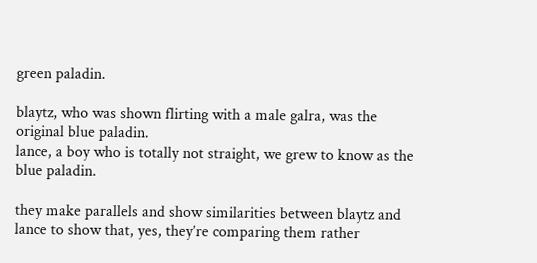green paladin.

blaytz, who was shown flirting with a male galra, was the original blue paladin.
lance, a boy who is totally not straight, we grew to know as the blue paladin.

they make parallels and show similarities between blaytz and lance to show that, yes, they’re comparing them rather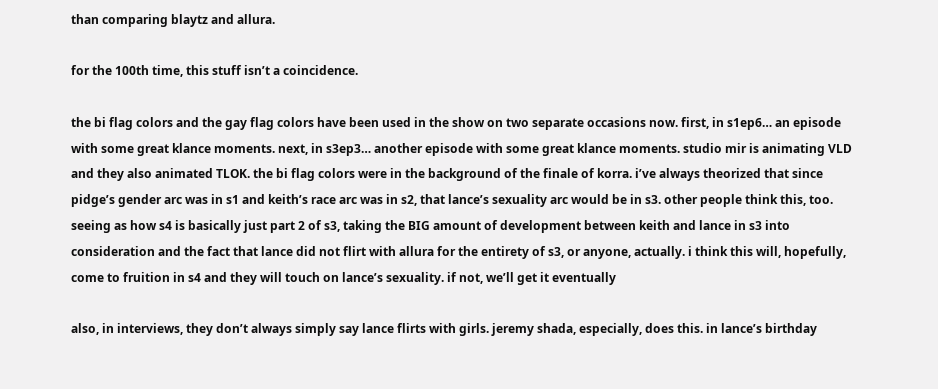than comparing blaytz and allura.

for the 100th time, this stuff isn’t a coincidence.

the bi flag colors and the gay flag colors have been used in the show on two separate occasions now. first, in s1ep6… an episode with some great klance moments. next, in s3ep3… another episode with some great klance moments. studio mir is animating VLD and they also animated TLOK. the bi flag colors were in the background of the finale of korra. i’ve always theorized that since pidge’s gender arc was in s1 and keith’s race arc was in s2, that lance’s sexuality arc would be in s3. other people think this, too. seeing as how s4 is basically just part 2 of s3, taking the BIG amount of development between keith and lance in s3 into consideration and the fact that lance did not flirt with allura for the entirety of s3, or anyone, actually. i think this will, hopefully, come to fruition in s4 and they will touch on lance’s sexuality. if not, we’ll get it eventually

also, in interviews, they don’t always simply say lance flirts with girls. jeremy shada, especially, does this. in lance’s birthday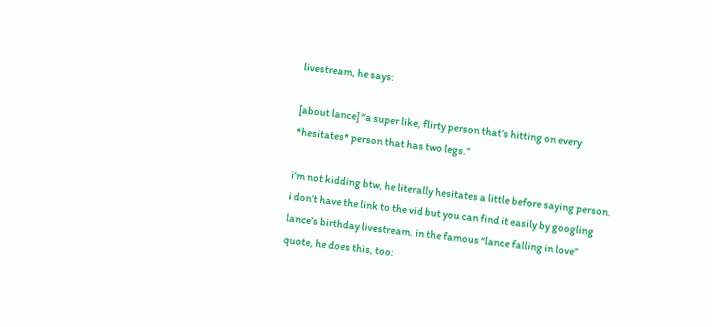livestream, he says:

[about lance] “a super like, flirty person that’s hitting on every *hesitates* person that has two legs.”

i’m not kidding btw, he literally hesitates a little before saying person. i don’t have the link to the vid but you can find it easily by googling lance’s birthday livestream. in the famous “lance falling in love” quote, he does this, too: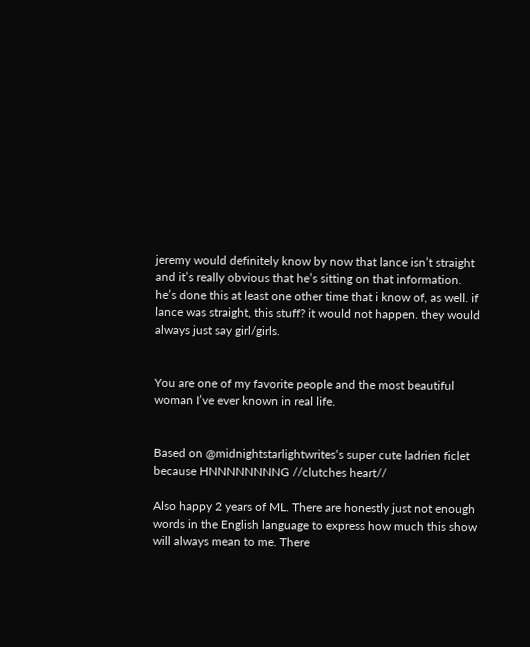jeremy would definitely know by now that lance isn’t straight and it’s really obvious that he’s sitting on that information. he’s done this at least one other time that i know of, as well. if lance was straight, this stuff? it would not happen. they would always just say girl/girls.


You are one of my favorite people and the most beautiful woman I’ve ever known in real life.


Based on @midnightstarlightwrites‘s super cute ladrien ficlet because HNNNNNNNNG //clutches heart//

Also happy 2 years of ML. There are honestly just not enough words in the English language to express how much this show will always mean to me. There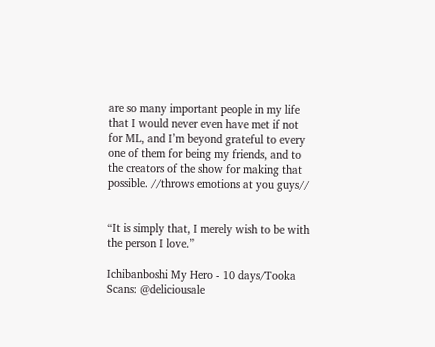are so many important people in my life that I would never even have met if not for ML, and I’m beyond grateful to every one of them for being my friends, and to the creators of the show for making that possible. //throws emotions at you guys//


“It is simply that, I merely wish to be with the person I love.”

Ichibanboshi My Hero - 10 days/Tooka
Scans: @deliciousale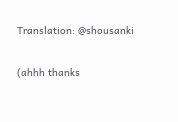Translation: @shousanki

(ahhh thanks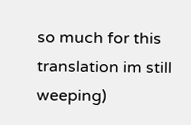so much for this translation im still weeping)